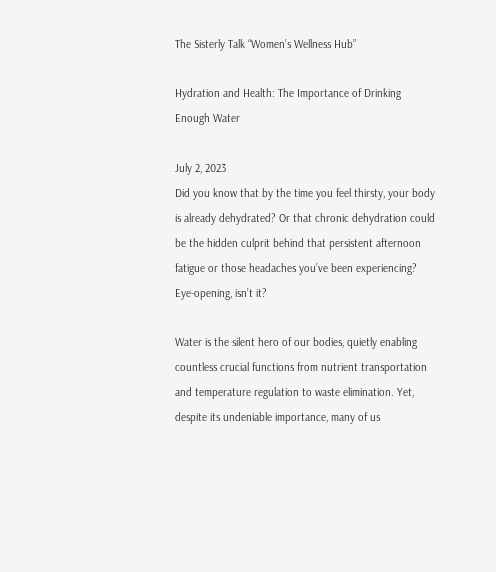The Sisterly Talk “Women’s Wellness Hub”

Hydration and Health: The Importance of Drinking Enough Water

July 2, 2023
Did you know that by the time you feel thirsty, your body is already dehydrated? Or that chronic dehydration could be the hidden culprit behind that persistent afternoon fatigue or those headaches you’ve been experiencing? Eye-opening, isn’t it?

Water is the silent hero of our bodies, quietly enabling countless crucial functions from nutrient transportation and temperature regulation to waste elimination. Yet, despite its undeniable importance, many of us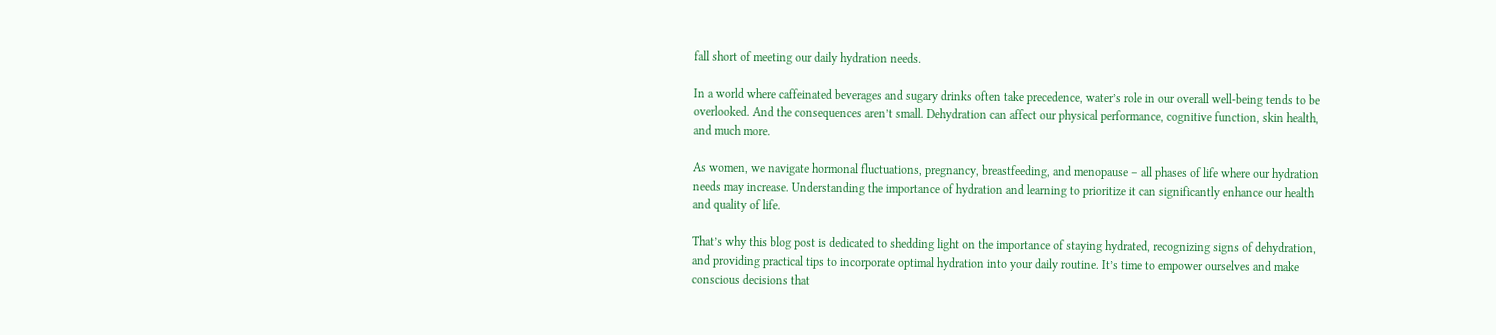fall short of meeting our daily hydration needs.

In a world where caffeinated beverages and sugary drinks often take precedence, water’s role in our overall well-being tends to be overlooked. And the consequences aren’t small. Dehydration can affect our physical performance, cognitive function, skin health, and much more.

As women, we navigate hormonal fluctuations, pregnancy, breastfeeding, and menopause – all phases of life where our hydration needs may increase. Understanding the importance of hydration and learning to prioritize it can significantly enhance our health and quality of life.

That’s why this blog post is dedicated to shedding light on the importance of staying hydrated, recognizing signs of dehydration, and providing practical tips to incorporate optimal hydration into your daily routine. It’s time to empower ourselves and make conscious decisions that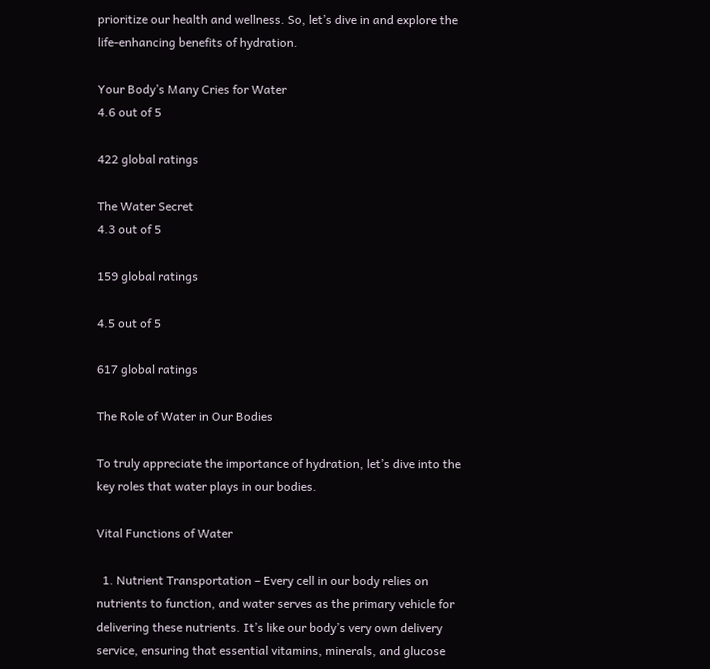prioritize our health and wellness. So, let’s dive in and explore the life-enhancing benefits of hydration.

Your Body’s Many Cries for Water
4.6 out of 5

422 global ratings

The Water Secret
4.3 out of 5

159 global ratings

4.5 out of 5

617 global ratings

The Role of Water in Our Bodies

To truly appreciate the importance of hydration, let’s dive into the key roles that water plays in our bodies.

Vital Functions of Water

  1. Nutrient Transportation – Every cell in our body relies on nutrients to function, and water serves as the primary vehicle for delivering these nutrients. It’s like our body’s very own delivery service, ensuring that essential vitamins, minerals, and glucose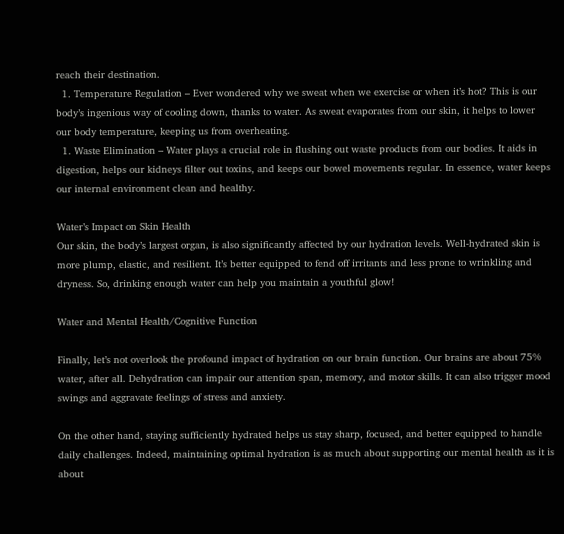reach their destination.
  1. Temperature Regulation – Ever wondered why we sweat when we exercise or when it’s hot? This is our body’s ingenious way of cooling down, thanks to water. As sweat evaporates from our skin, it helps to lower our body temperature, keeping us from overheating.
  1. Waste Elimination – Water plays a crucial role in flushing out waste products from our bodies. It aids in digestion, helps our kidneys filter out toxins, and keeps our bowel movements regular. In essence, water keeps our internal environment clean and healthy.

Water’s Impact on Skin Health
Our skin, the body’s largest organ, is also significantly affected by our hydration levels. Well-hydrated skin is more plump, elastic, and resilient. It’s better equipped to fend off irritants and less prone to wrinkling and dryness. So, drinking enough water can help you maintain a youthful glow!

Water and Mental Health/Cognitive Function

Finally, let’s not overlook the profound impact of hydration on our brain function. Our brains are about 75% water, after all. Dehydration can impair our attention span, memory, and motor skills. It can also trigger mood swings and aggravate feelings of stress and anxiety.

On the other hand, staying sufficiently hydrated helps us stay sharp, focused, and better equipped to handle daily challenges. Indeed, maintaining optimal hydration is as much about supporting our mental health as it is about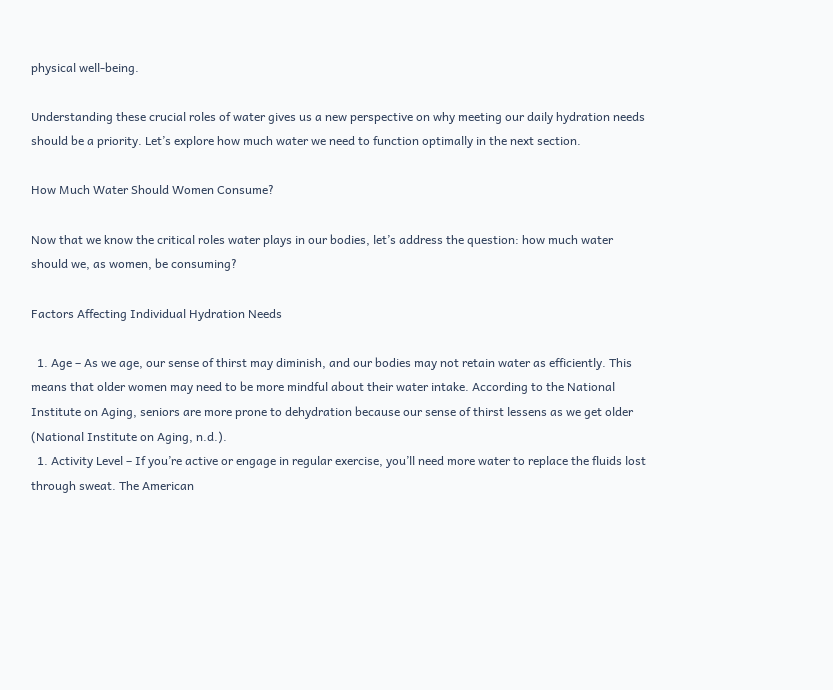physical well-being.

Understanding these crucial roles of water gives us a new perspective on why meeting our daily hydration needs should be a priority. Let’s explore how much water we need to function optimally in the next section.

How Much Water Should Women Consume?

Now that we know the critical roles water plays in our bodies, let’s address the question: how much water should we, as women, be consuming?

Factors Affecting Individual Hydration Needs

  1. Age – As we age, our sense of thirst may diminish, and our bodies may not retain water as efficiently. This means that older women may need to be more mindful about their water intake. According to the National Institute on Aging, seniors are more prone to dehydration because our sense of thirst lessens as we get older (National Institute on Aging, n.d.).
  1. Activity Level – If you’re active or engage in regular exercise, you’ll need more water to replace the fluids lost through sweat. The American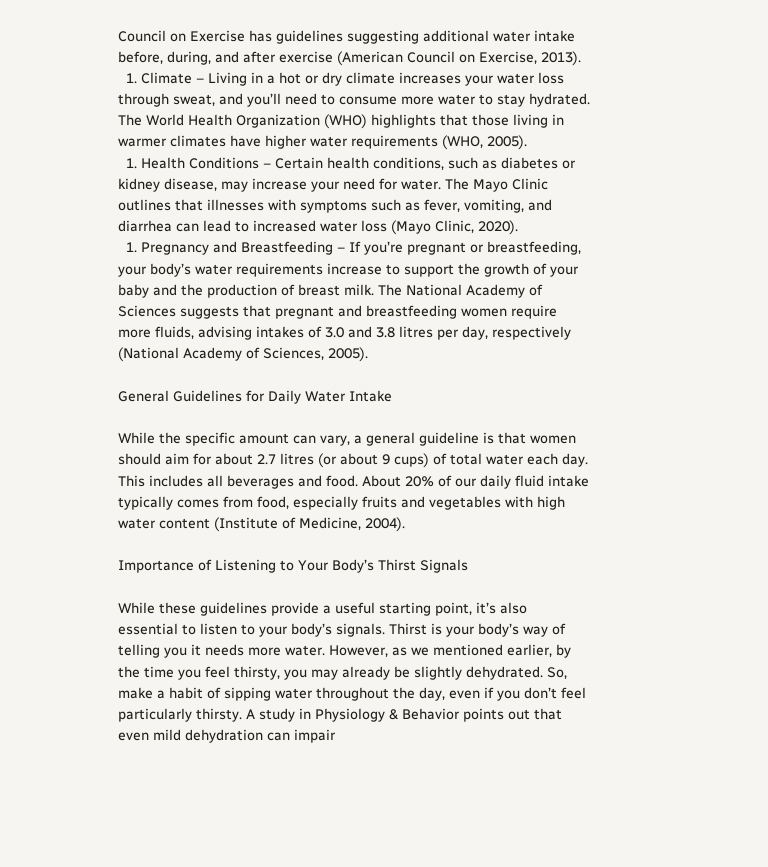Council on Exercise has guidelines suggesting additional water intake before, during, and after exercise (American Council on Exercise, 2013).
  1. Climate – Living in a hot or dry climate increases your water loss through sweat, and you’ll need to consume more water to stay hydrated. The World Health Organization (WHO) highlights that those living in warmer climates have higher water requirements (WHO, 2005).
  1. Health Conditions – Certain health conditions, such as diabetes or kidney disease, may increase your need for water. The Mayo Clinic outlines that illnesses with symptoms such as fever, vomiting, and diarrhea can lead to increased water loss (Mayo Clinic, 2020).
  1. Pregnancy and Breastfeeding – If you’re pregnant or breastfeeding, your body’s water requirements increase to support the growth of your baby and the production of breast milk. The National Academy of Sciences suggests that pregnant and breastfeeding women require more fluids, advising intakes of 3.0 and 3.8 litres per day, respectively (National Academy of Sciences, 2005).

General Guidelines for Daily Water Intake

While the specific amount can vary, a general guideline is that women should aim for about 2.7 litres (or about 9 cups) of total water each day. This includes all beverages and food. About 20% of our daily fluid intake typically comes from food, especially fruits and vegetables with high water content (Institute of Medicine, 2004).

Importance of Listening to Your Body’s Thirst Signals

While these guidelines provide a useful starting point, it’s also essential to listen to your body’s signals. Thirst is your body’s way of telling you it needs more water. However, as we mentioned earlier, by the time you feel thirsty, you may already be slightly dehydrated. So, make a habit of sipping water throughout the day, even if you don’t feel particularly thirsty. A study in Physiology & Behavior points out that even mild dehydration can impair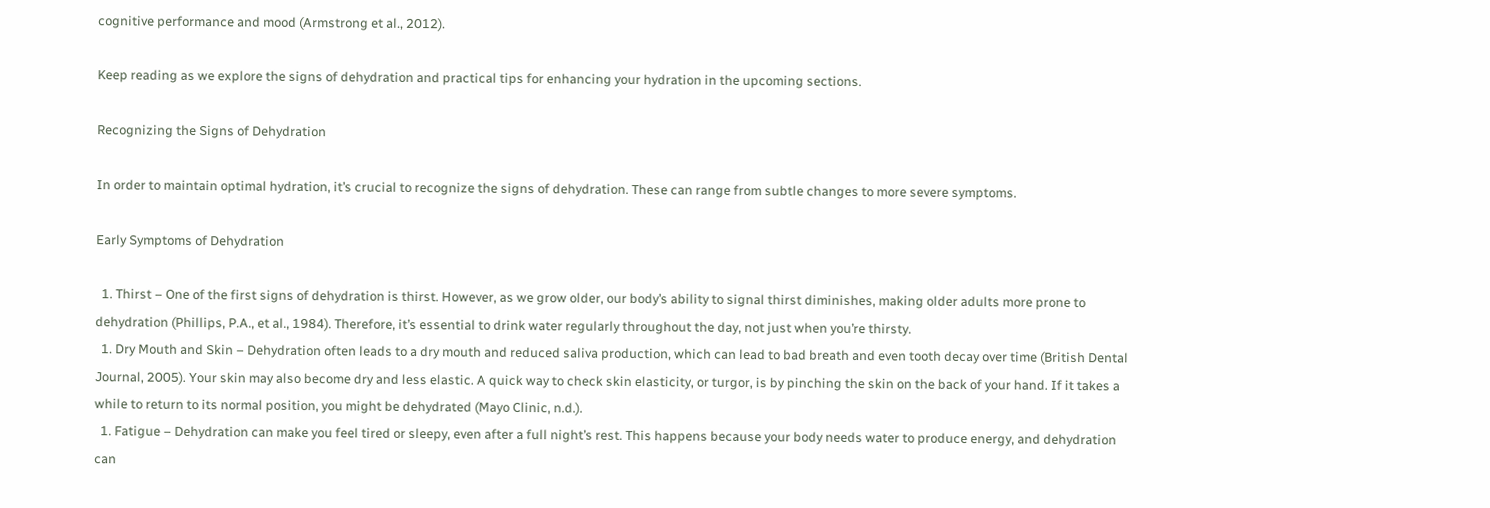cognitive performance and mood (Armstrong et al., 2012).

Keep reading as we explore the signs of dehydration and practical tips for enhancing your hydration in the upcoming sections.

Recognizing the Signs of Dehydration

In order to maintain optimal hydration, it’s crucial to recognize the signs of dehydration. These can range from subtle changes to more severe symptoms.

Early Symptoms of Dehydration

  1. Thirst – One of the first signs of dehydration is thirst. However, as we grow older, our body’s ability to signal thirst diminishes, making older adults more prone to dehydration (Phillips, P.A., et al., 1984). Therefore, it’s essential to drink water regularly throughout the day, not just when you’re thirsty.
  1. Dry Mouth and Skin – Dehydration often leads to a dry mouth and reduced saliva production, which can lead to bad breath and even tooth decay over time (British Dental Journal, 2005). Your skin may also become dry and less elastic. A quick way to check skin elasticity, or turgor, is by pinching the skin on the back of your hand. If it takes a while to return to its normal position, you might be dehydrated (Mayo Clinic, n.d.).
  1. Fatigue – Dehydration can make you feel tired or sleepy, even after a full night’s rest. This happens because your body needs water to produce energy, and dehydration can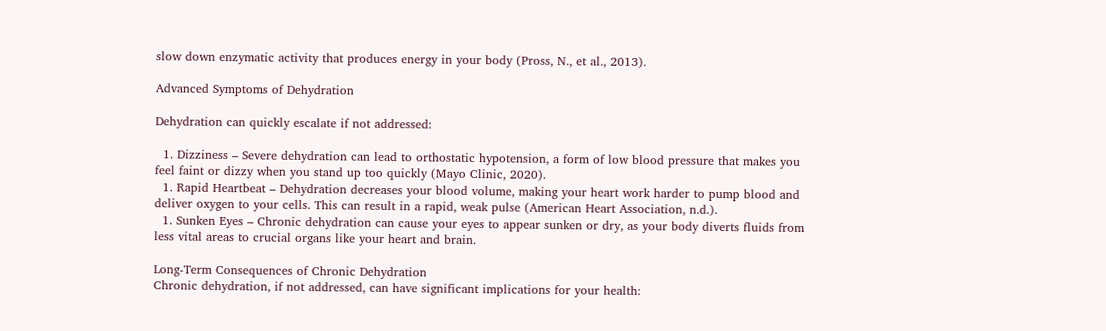slow down enzymatic activity that produces energy in your body (Pross, N., et al., 2013).

Advanced Symptoms of Dehydration

Dehydration can quickly escalate if not addressed:

  1. Dizziness – Severe dehydration can lead to orthostatic hypotension, a form of low blood pressure that makes you feel faint or dizzy when you stand up too quickly (Mayo Clinic, 2020).
  1. Rapid Heartbeat – Dehydration decreases your blood volume, making your heart work harder to pump blood and deliver oxygen to your cells. This can result in a rapid, weak pulse (American Heart Association, n.d.).
  1. Sunken Eyes – Chronic dehydration can cause your eyes to appear sunken or dry, as your body diverts fluids from less vital areas to crucial organs like your heart and brain.

Long-Term Consequences of Chronic Dehydration
Chronic dehydration, if not addressed, can have significant implications for your health: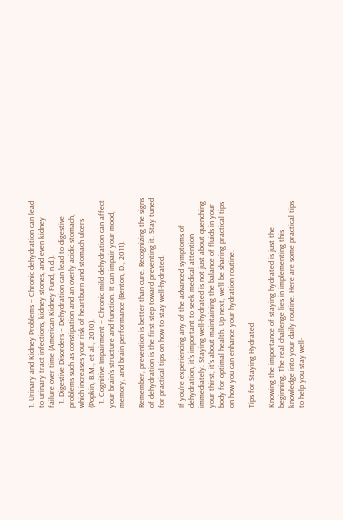1. Urinary and Kidney Problems – Chronic dehydration can lead to urinary tract infections, kidney stones, and even kidney failure over time (American Kidney Fund, n.d.).
  1. Digestive Disorders – Dehydration can lead to digestive problems such as constipation and an overly acidic stomach, which increases your risk of heartburn and stomach ulcers (Popkin, B.M., et al., 2010).
  1. Cognitive Impairment – Chronic mild dehydration can affect your brain’s structure and function. It can impair your mood, memory, and brain performance (Benton, D., 2011).

Remember, prevention is better than cure. Recognizing the signs of dehydration is the first step toward preventing it. Stay tuned for practical tips on how to stay well-hydrated.

If you’re experiencing any of the advanced symptoms of dehydration, it’s important to seek medical attention immediately. Staying well-hydrated is not just about quenching your thirst, it’s about maintaining the balance of fluids in your body for optimal health. Up next, we’ll be sharing practical tips on how you can enhance your hydration routine.

Tips for Staying Hydrated

Knowing the importance of staying hydrated is just the beginning. The real challenge lies in implementing this knowledge into your daily routine. Here are some practical tips to help you stay well-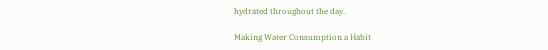hydrated throughout the day.

Making Water Consumption a Habit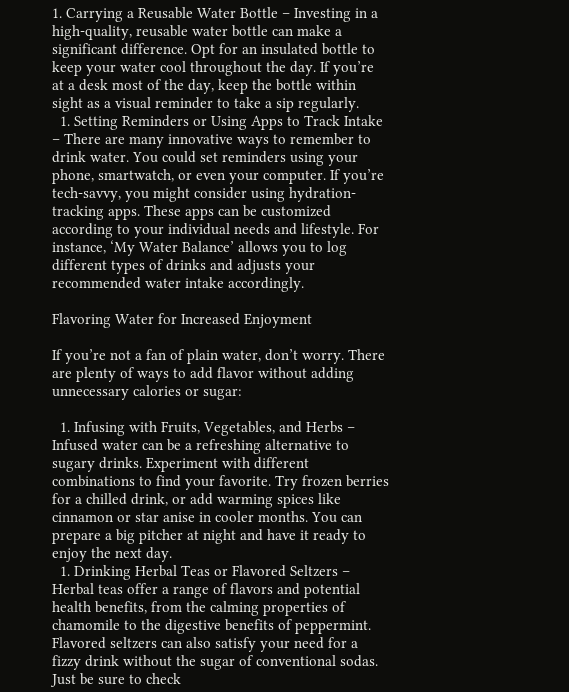1. Carrying a Reusable Water Bottle – Investing in a high-quality, reusable water bottle can make a significant difference. Opt for an insulated bottle to keep your water cool throughout the day. If you’re at a desk most of the day, keep the bottle within sight as a visual reminder to take a sip regularly.
  1. Setting Reminders or Using Apps to Track Intake – There are many innovative ways to remember to drink water. You could set reminders using your phone, smartwatch, or even your computer. If you’re tech-savvy, you might consider using hydration-tracking apps. These apps can be customized according to your individual needs and lifestyle. For instance, ‘My Water Balance’ allows you to log different types of drinks and adjusts your recommended water intake accordingly.

Flavoring Water for Increased Enjoyment

If you’re not a fan of plain water, don’t worry. There are plenty of ways to add flavor without adding unnecessary calories or sugar:

  1. Infusing with Fruits, Vegetables, and Herbs – Infused water can be a refreshing alternative to sugary drinks. Experiment with different combinations to find your favorite. Try frozen berries for a chilled drink, or add warming spices like cinnamon or star anise in cooler months. You can prepare a big pitcher at night and have it ready to enjoy the next day.
  1. Drinking Herbal Teas or Flavored Seltzers – Herbal teas offer a range of flavors and potential health benefits, from the calming properties of chamomile to the digestive benefits of peppermint. Flavored seltzers can also satisfy your need for a fizzy drink without the sugar of conventional sodas. Just be sure to check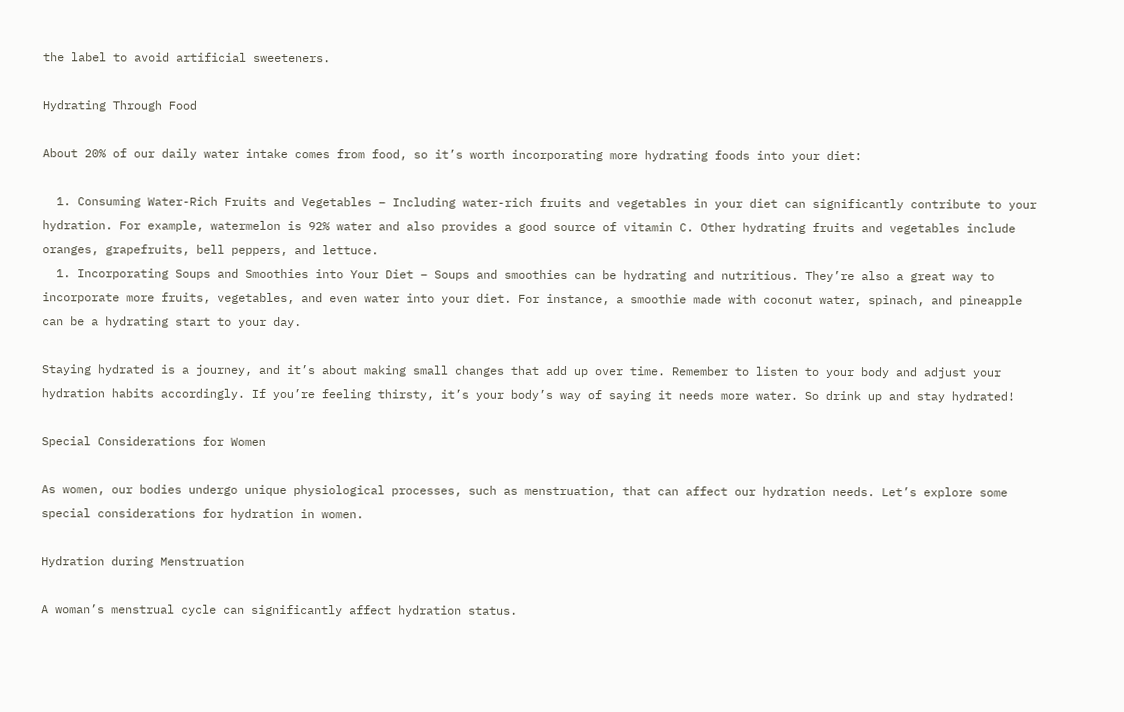the label to avoid artificial sweeteners.

Hydrating Through Food

About 20% of our daily water intake comes from food, so it’s worth incorporating more hydrating foods into your diet:

  1. Consuming Water-Rich Fruits and Vegetables – Including water-rich fruits and vegetables in your diet can significantly contribute to your hydration. For example, watermelon is 92% water and also provides a good source of vitamin C. Other hydrating fruits and vegetables include oranges, grapefruits, bell peppers, and lettuce.
  1. Incorporating Soups and Smoothies into Your Diet – Soups and smoothies can be hydrating and nutritious. They’re also a great way to incorporate more fruits, vegetables, and even water into your diet. For instance, a smoothie made with coconut water, spinach, and pineapple can be a hydrating start to your day.

Staying hydrated is a journey, and it’s about making small changes that add up over time. Remember to listen to your body and adjust your hydration habits accordingly. If you’re feeling thirsty, it’s your body’s way of saying it needs more water. So drink up and stay hydrated!

Special Considerations for Women

As women, our bodies undergo unique physiological processes, such as menstruation, that can affect our hydration needs. Let’s explore some special considerations for hydration in women.

Hydration during Menstruation

A woman’s menstrual cycle can significantly affect hydration status.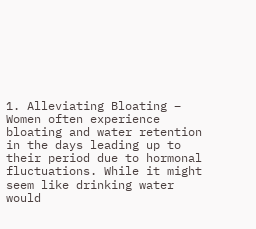1. Alleviating Bloating – Women often experience bloating and water retention in the days leading up to their period due to hormonal fluctuations. While it might seem like drinking water would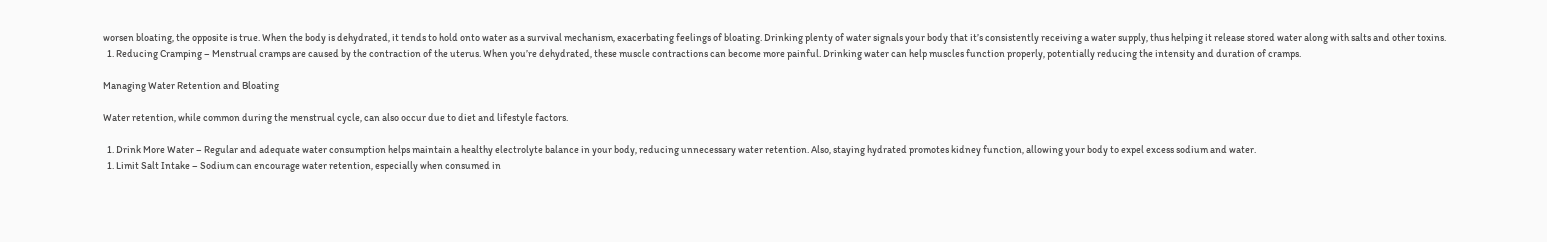worsen bloating, the opposite is true. When the body is dehydrated, it tends to hold onto water as a survival mechanism, exacerbating feelings of bloating. Drinking plenty of water signals your body that it’s consistently receiving a water supply, thus helping it release stored water along with salts and other toxins.
  1. Reducing Cramping – Menstrual cramps are caused by the contraction of the uterus. When you’re dehydrated, these muscle contractions can become more painful. Drinking water can help muscles function properly, potentially reducing the intensity and duration of cramps.

Managing Water Retention and Bloating

Water retention, while common during the menstrual cycle, can also occur due to diet and lifestyle factors.

  1. Drink More Water – Regular and adequate water consumption helps maintain a healthy electrolyte balance in your body, reducing unnecessary water retention. Also, staying hydrated promotes kidney function, allowing your body to expel excess sodium and water.
  1. Limit Salt Intake – Sodium can encourage water retention, especially when consumed in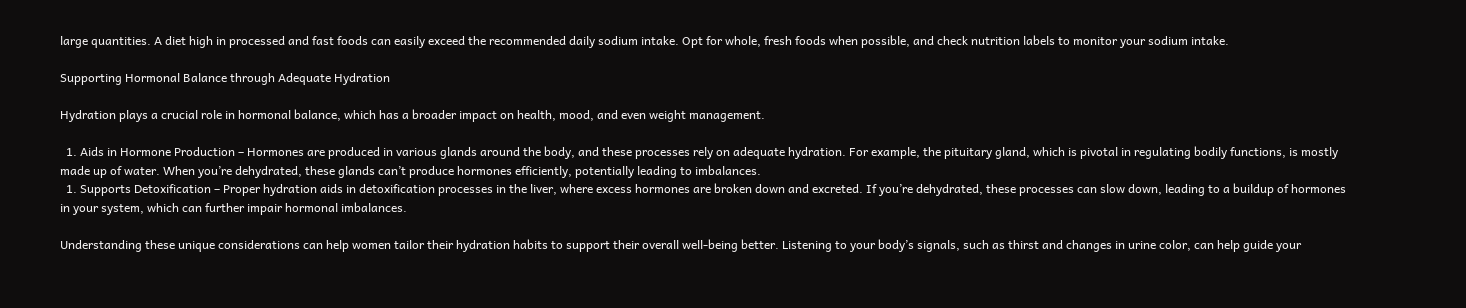large quantities. A diet high in processed and fast foods can easily exceed the recommended daily sodium intake. Opt for whole, fresh foods when possible, and check nutrition labels to monitor your sodium intake.

Supporting Hormonal Balance through Adequate Hydration

Hydration plays a crucial role in hormonal balance, which has a broader impact on health, mood, and even weight management.

  1. Aids in Hormone Production – Hormones are produced in various glands around the body, and these processes rely on adequate hydration. For example, the pituitary gland, which is pivotal in regulating bodily functions, is mostly made up of water. When you’re dehydrated, these glands can’t produce hormones efficiently, potentially leading to imbalances.
  1. Supports Detoxification – Proper hydration aids in detoxification processes in the liver, where excess hormones are broken down and excreted. If you’re dehydrated, these processes can slow down, leading to a buildup of hormones in your system, which can further impair hormonal imbalances.

Understanding these unique considerations can help women tailor their hydration habits to support their overall well-being better. Listening to your body’s signals, such as thirst and changes in urine color, can help guide your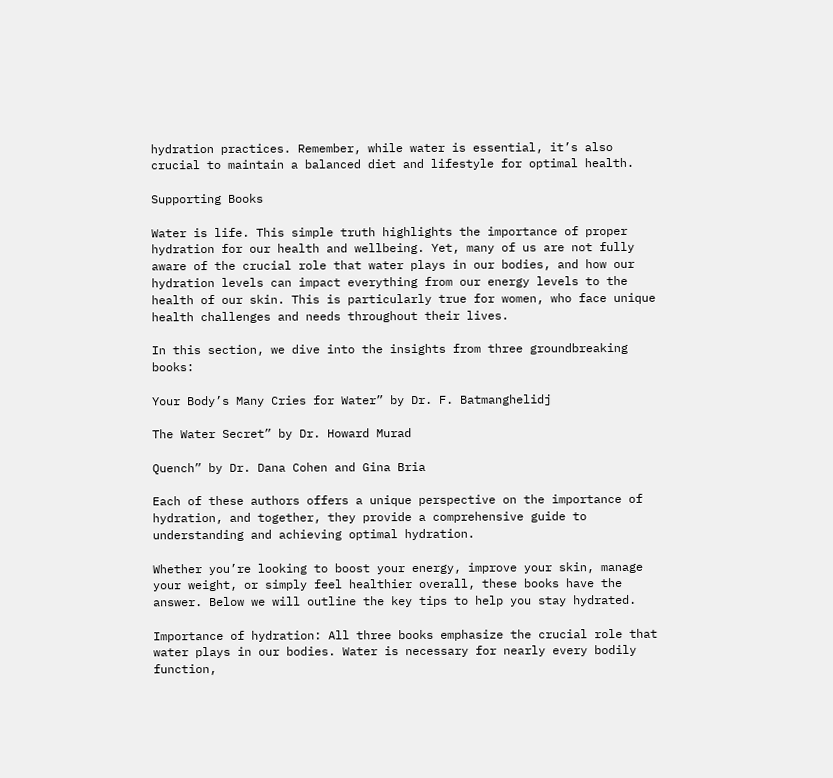hydration practices. Remember, while water is essential, it’s also crucial to maintain a balanced diet and lifestyle for optimal health.

Supporting Books

Water is life. This simple truth highlights the importance of proper hydration for our health and wellbeing. Yet, many of us are not fully aware of the crucial role that water plays in our bodies, and how our hydration levels can impact everything from our energy levels to the health of our skin. This is particularly true for women, who face unique health challenges and needs throughout their lives.

In this section, we dive into the insights from three groundbreaking books:

Your Body’s Many Cries for Water” by Dr. F. Batmanghelidj

The Water Secret” by Dr. Howard Murad

Quench” by Dr. Dana Cohen and Gina Bria

Each of these authors offers a unique perspective on the importance of hydration, and together, they provide a comprehensive guide to understanding and achieving optimal hydration.

Whether you’re looking to boost your energy, improve your skin, manage your weight, or simply feel healthier overall, these books have the answer. Below we will outline the key tips to help you stay hydrated.

Importance of hydration: All three books emphasize the crucial role that water plays in our bodies. Water is necessary for nearly every bodily function,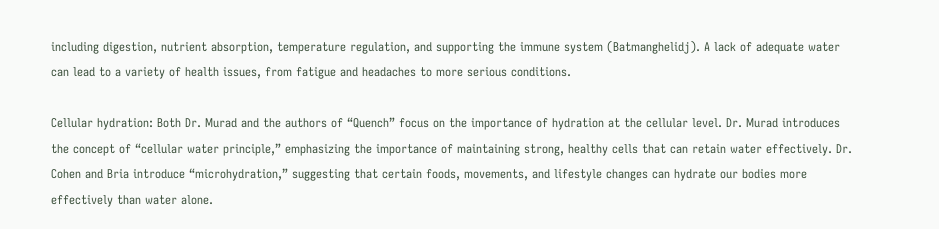including digestion, nutrient absorption, temperature regulation, and supporting the immune system (Batmanghelidj). A lack of adequate water can lead to a variety of health issues, from fatigue and headaches to more serious conditions.

Cellular hydration: Both Dr. Murad and the authors of “Quench” focus on the importance of hydration at the cellular level. Dr. Murad introduces the concept of “cellular water principle,” emphasizing the importance of maintaining strong, healthy cells that can retain water effectively. Dr. Cohen and Bria introduce “microhydration,” suggesting that certain foods, movements, and lifestyle changes can hydrate our bodies more effectively than water alone.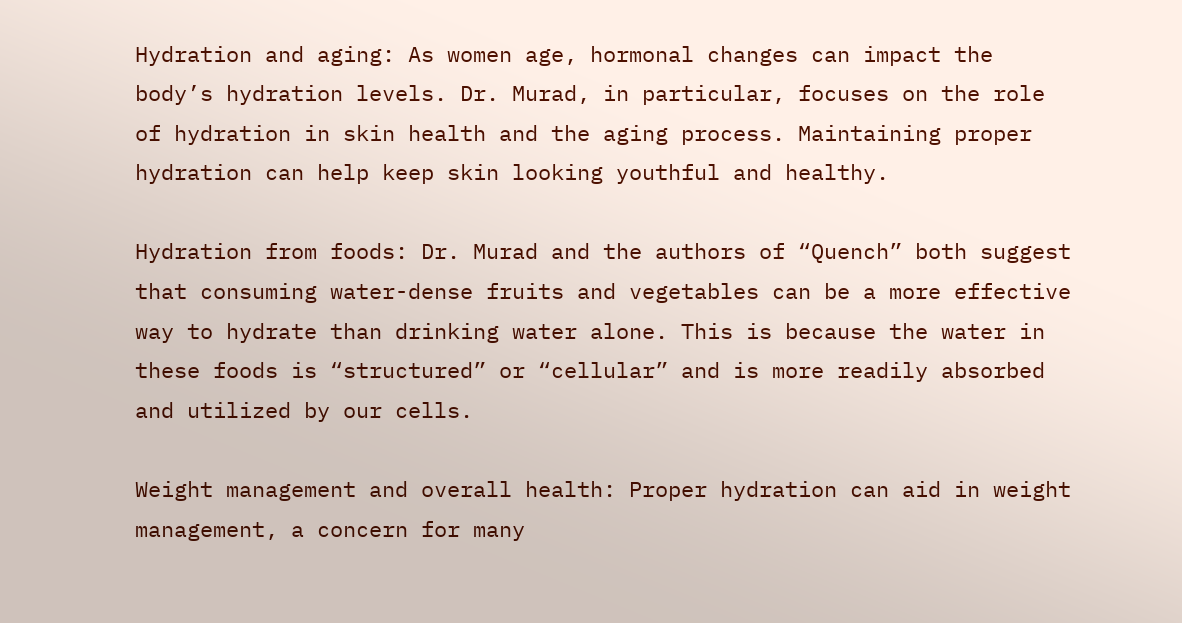Hydration and aging: As women age, hormonal changes can impact the body’s hydration levels. Dr. Murad, in particular, focuses on the role of hydration in skin health and the aging process. Maintaining proper hydration can help keep skin looking youthful and healthy.

Hydration from foods: Dr. Murad and the authors of “Quench” both suggest that consuming water-dense fruits and vegetables can be a more effective way to hydrate than drinking water alone. This is because the water in these foods is “structured” or “cellular” and is more readily absorbed and utilized by our cells.

Weight management and overall health: Proper hydration can aid in weight management, a concern for many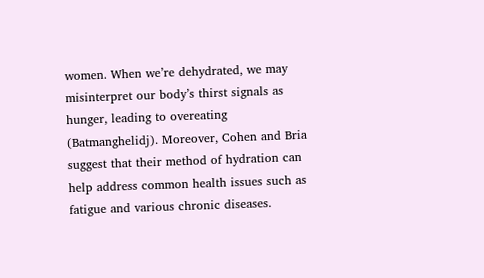women. When we’re dehydrated, we may misinterpret our body’s thirst signals as hunger, leading to overeating (Batmanghelidj). Moreover, Cohen and Bria suggest that their method of hydration can help address common health issues such as fatigue and various chronic diseases.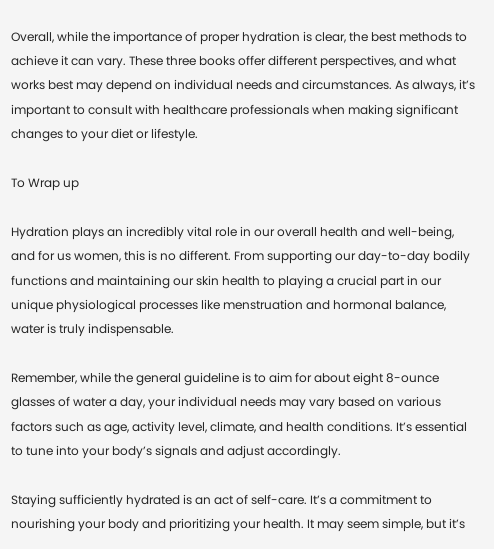Overall, while the importance of proper hydration is clear, the best methods to achieve it can vary. These three books offer different perspectives, and what works best may depend on individual needs and circumstances. As always, it’s important to consult with healthcare professionals when making significant changes to your diet or lifestyle.

To Wrap up

Hydration plays an incredibly vital role in our overall health and well-being, and for us women, this is no different. From supporting our day-to-day bodily functions and maintaining our skin health to playing a crucial part in our unique physiological processes like menstruation and hormonal balance, water is truly indispensable.

Remember, while the general guideline is to aim for about eight 8-ounce glasses of water a day, your individual needs may vary based on various factors such as age, activity level, climate, and health conditions. It’s essential to tune into your body’s signals and adjust accordingly.

Staying sufficiently hydrated is an act of self-care. It’s a commitment to nourishing your body and prioritizing your health. It may seem simple, but it’s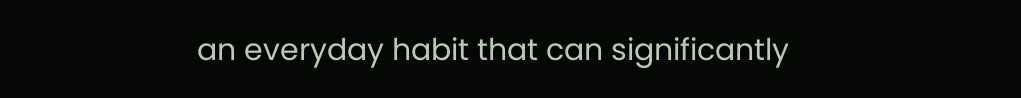an everyday habit that can significantly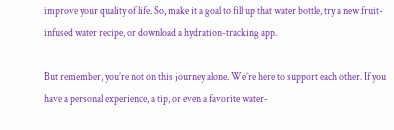improve your quality of life. So, make it a goal to fill up that water bottle, try a new fruit-infused water recipe, or download a hydration-tracking app.

But remember, you’re not on this journey alone. We’re here to support each other. If you have a personal experience, a tip, or even a favorite water-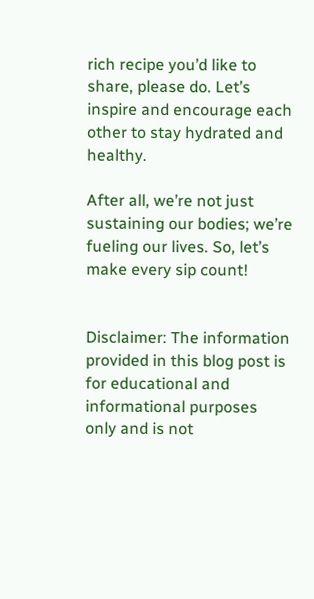rich recipe you’d like to share, please do. Let’s inspire and encourage each other to stay hydrated and healthy.

After all, we’re not just sustaining our bodies; we’re fueling our lives. So, let’s make every sip count!


Disclaimer: The information provided in this blog post is for educational and informational purposes only and is not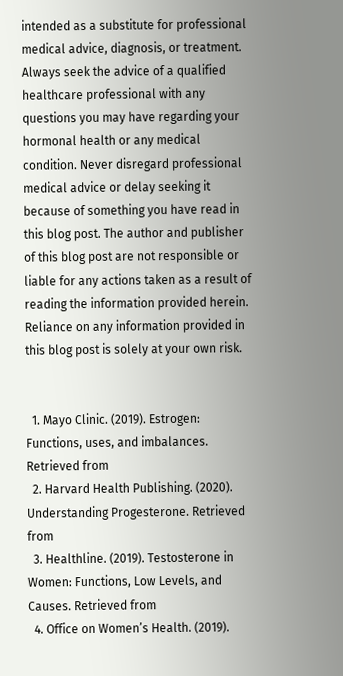intended as a substitute for professional medical advice, diagnosis, or treatment. Always seek the advice of a qualified healthcare professional with any questions you may have regarding your hormonal health or any medical condition. Never disregard professional medical advice or delay seeking it because of something you have read in this blog post. The author and publisher of this blog post are not responsible or liable for any actions taken as a result of reading the information provided herein. Reliance on any information provided in this blog post is solely at your own risk.


  1. Mayo Clinic. (2019). Estrogen: Functions, uses, and imbalances. Retrieved from
  2. Harvard Health Publishing. (2020). Understanding Progesterone. Retrieved from
  3. Healthline. (2019). Testosterone in Women: Functions, Low Levels, and Causes. Retrieved from
  4. Office on Women’s Health. (2019).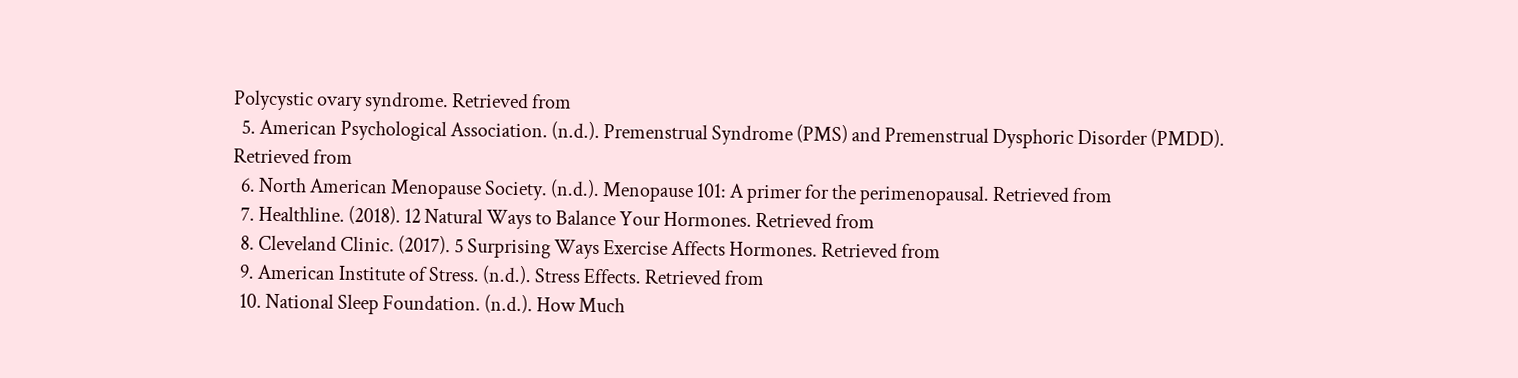Polycystic ovary syndrome. Retrieved from
  5. American Psychological Association. (n.d.). Premenstrual Syndrome (PMS) and Premenstrual Dysphoric Disorder (PMDD). Retrieved from
  6. North American Menopause Society. (n.d.). Menopause 101: A primer for the perimenopausal. Retrieved from
  7. Healthline. (2018). 12 Natural Ways to Balance Your Hormones. Retrieved from
  8. Cleveland Clinic. (2017). 5 Surprising Ways Exercise Affects Hormones. Retrieved from
  9. American Institute of Stress. (n.d.). Stress Effects. Retrieved from
  10. National Sleep Foundation. (n.d.). How Much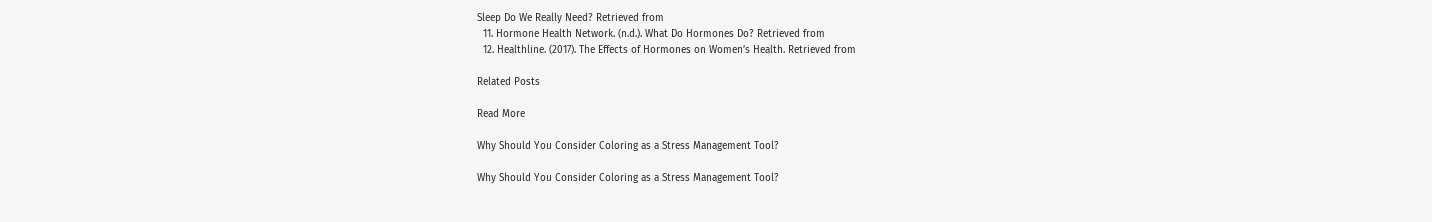Sleep Do We Really Need? Retrieved from
  11. Hormone Health Network. (n.d.). What Do Hormones Do? Retrieved from
  12. Healthline. (2017). The Effects of Hormones on Women’s Health. Retrieved from

Related Posts

Read More

Why Should You Consider Coloring as a Stress Management Tool?

Why Should You Consider Coloring as a Stress Management Tool?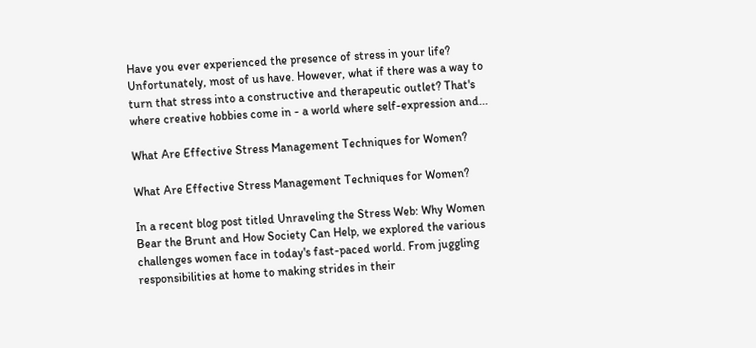Have you ever experienced the presence of stress in your life? Unfortunately, most of us have. However, what if there was a way to turn that stress into a constructive and therapeutic outlet? That's where creative hobbies come in - a world where self-expression and...

What Are Effective Stress Management Techniques for Women?

What Are Effective Stress Management Techniques for Women?

In a recent blog post titled Unraveling the Stress Web: Why Women Bear the Brunt and How Society Can Help, we explored the various challenges women face in today's fast-paced world. From juggling responsibilities at home to making strides in their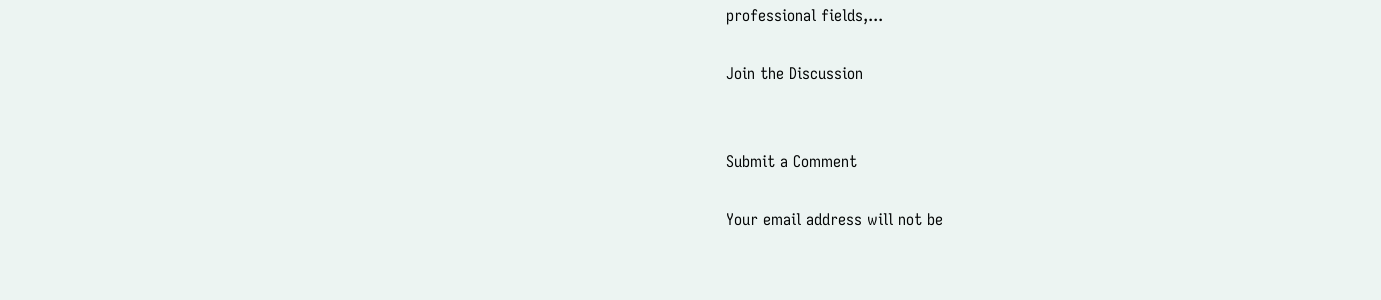professional fields,...

Join the Discussion


Submit a Comment

Your email address will not be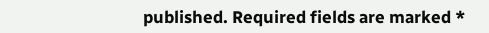published. Required fields are marked *